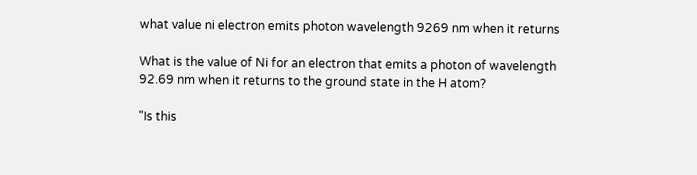what value ni electron emits photon wavelength 9269 nm when it returns

What is the value of Ni for an electron that emits a photon of wavelength 92.69 nm when it returns to the ground state in the H atom?

"Is this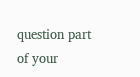question part of your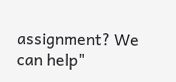assignment? We can help"